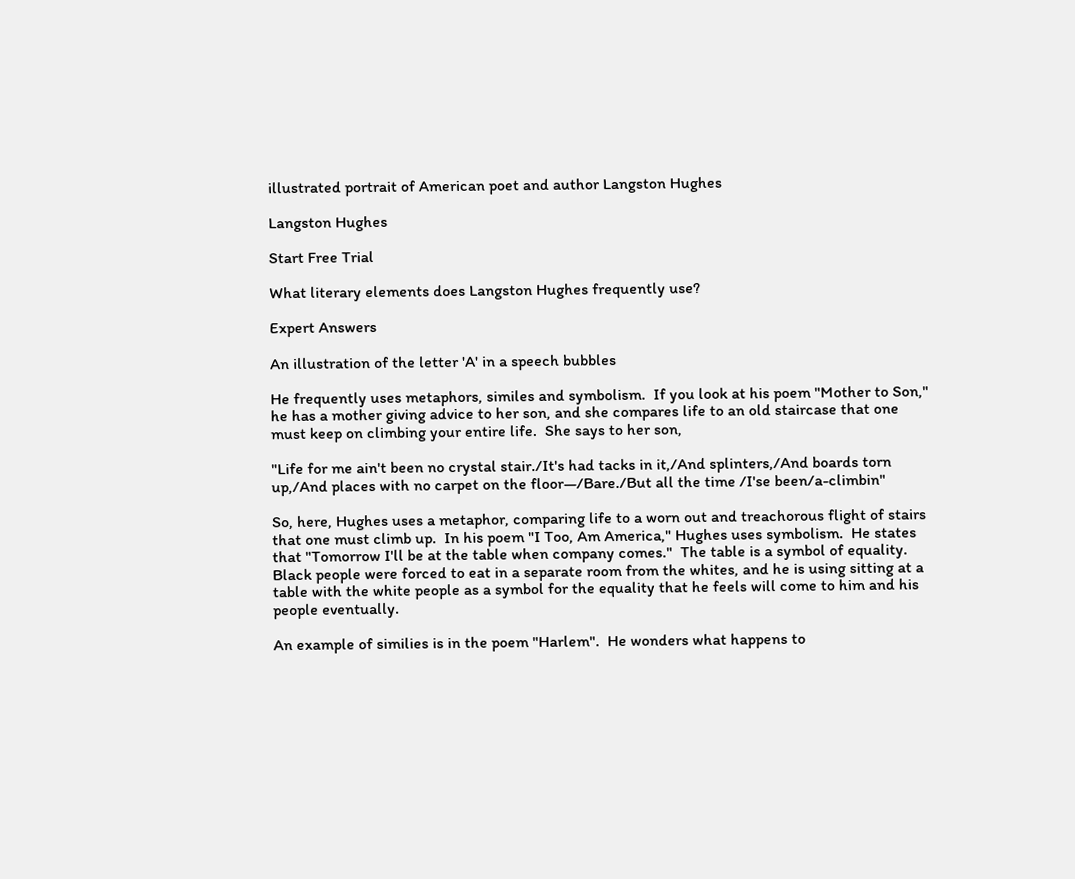illustrated portrait of American poet and author Langston Hughes

Langston Hughes

Start Free Trial

What literary elements does Langston Hughes frequently use?

Expert Answers

An illustration of the letter 'A' in a speech bubbles

He frequently uses metaphors, similes and symbolism.  If you look at his poem "Mother to Son," he has a mother giving advice to her son, and she compares life to an old staircase that one must keep on climbing your entire life.  She says to her son,

"Life for me ain't been no crystal stair./It's had tacks in it,/And splinters,/And boards torn up,/And places with no carpet on the floor—/Bare./But all the time /I'se been/a-climbin"

So, here, Hughes uses a metaphor, comparing life to a worn out and treachorous flight of stairs that one must climb up.  In his poem "I Too, Am America," Hughes uses symbolism.  He states that "Tomorrow I'll be at the table when company comes."  The table is a symbol of equality.  Black people were forced to eat in a separate room from the whites, and he is using sitting at a table with the white people as a symbol for the equality that he feels will come to him and his people eventually.

An example of similies is in the poem "Harlem".  He wonders what happens to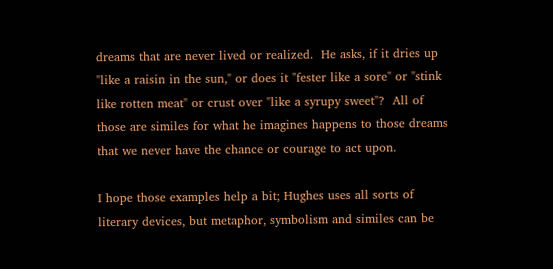dreams that are never lived or realized.  He asks, if it dries up "like a raisin in the sun," or does it "fester like a sore" or "stink like rotten meat" or crust over "like a syrupy sweet"?  All of those are similes for what he imagines happens to those dreams that we never have the chance or courage to act upon.

I hope those examples help a bit; Hughes uses all sorts of literary devices, but metaphor, symbolism and similes can be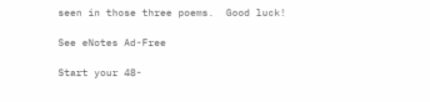seen in those three poems.  Good luck!

See eNotes Ad-Free

Start your 48-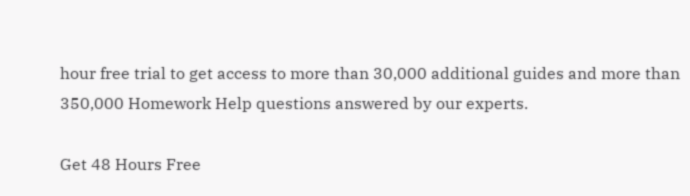hour free trial to get access to more than 30,000 additional guides and more than 350,000 Homework Help questions answered by our experts.

Get 48 Hours Free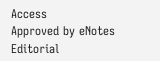Access
Approved by eNotes Editorial